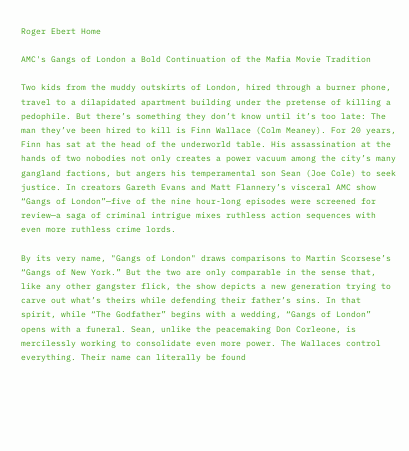Roger Ebert Home

AMC's Gangs of London a Bold Continuation of the Mafia Movie Tradition

Two kids from the muddy outskirts of London, hired through a burner phone, travel to a dilapidated apartment building under the pretense of killing a pedophile. But there’s something they don’t know until it’s too late: The man they’ve been hired to kill is Finn Wallace (Colm Meaney). For 20 years, Finn has sat at the head of the underworld table. His assassination at the hands of two nobodies not only creates a power vacuum among the city’s many gangland factions, but angers his temperamental son Sean (Joe Cole) to seek justice. In creators Gareth Evans and Matt Flannery’s visceral AMC show “Gangs of London”—five of the nine hour-long episodes were screened for review—a saga of criminal intrigue mixes ruthless action sequences with even more ruthless crime lords.

By its very name, "Gangs of London" draws comparisons to Martin Scorsese’s “Gangs of New York.” But the two are only comparable in the sense that, like any other gangster flick, the show depicts a new generation trying to carve out what’s theirs while defending their father’s sins. In that spirit, while “The Godfather” begins with a wedding, “Gangs of London” opens with a funeral. Sean, unlike the peacemaking Don Corleone, is mercilessly working to consolidate even more power. The Wallaces control everything. Their name can literally be found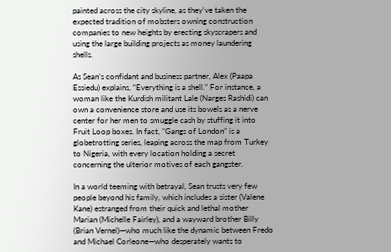painted across the city skyline, as they’ve taken the expected tradition of mobsters owning construction companies to new heights by erecting skyscrapers and using the large building projects as money laundering shells.

As Sean’s confidant and business partner, Alex (Paapa Essiedu) explains, “Everything is a shell.” For instance, a woman like the Kurdish militant Lale (Narges Rashidi) can own a convenience store and use its bowels as a nerve center for her men to smuggle cash by stuffing it into Fruit Loop boxes. In fact, “Gangs of London” is a globetrotting series, leaping across the map from Turkey to Nigeria, with every location holding a secret concerning the ulterior motives of each gangster.

In a world teeming with betrayal, Sean trusts very few people beyond his family, which includes a sister (Valene Kane) estranged from their quick and lethal mother Marian (Michelle Fairley), and a wayward brother Billy (Brian Vernel)—who much like the dynamic between Fredo and Michael Corleone—who desperately wants to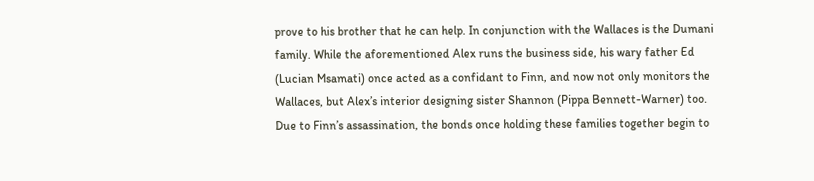prove to his brother that he can help. In conjunction with the Wallaces is the Dumani family. While the aforementioned Alex runs the business side, his wary father Ed (Lucian Msamati) once acted as a confidant to Finn, and now not only monitors the Wallaces, but Alex’s interior designing sister Shannon (Pippa Bennett-Warner) too. Due to Finn’s assassination, the bonds once holding these families together begin to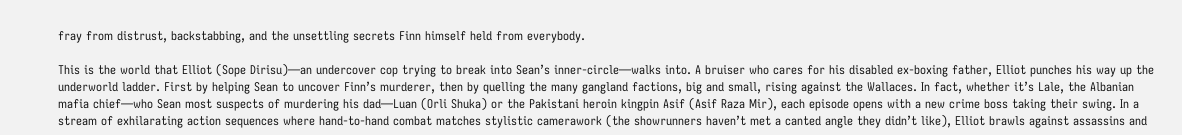fray from distrust, backstabbing, and the unsettling secrets Finn himself held from everybody.

This is the world that Elliot (Sope Dirisu)—an undercover cop trying to break into Sean’s inner-circle—walks into. A bruiser who cares for his disabled ex-boxing father, Elliot punches his way up the underworld ladder. First by helping Sean to uncover Finn’s murderer, then by quelling the many gangland factions, big and small, rising against the Wallaces. In fact, whether it’s Lale, the Albanian mafia chief—who Sean most suspects of murdering his dad—Luan (Orli Shuka) or the Pakistani heroin kingpin Asif (Asif Raza Mir), each episode opens with a new crime boss taking their swing. In a stream of exhilarating action sequences where hand-to-hand combat matches stylistic camerawork (the showrunners haven’t met a canted angle they didn’t like), Elliot brawls against assassins and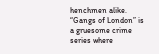henchmen alike. “Gangs of London” is a gruesome crime series where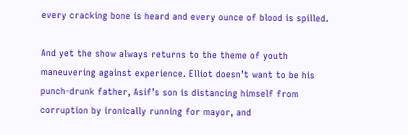every cracking bone is heard and every ounce of blood is spilled.

And yet the show always returns to the theme of youth maneuvering against experience. Elliot doesn’t want to be his punch-drunk father, Asif’s son is distancing himself from corruption by ironically running for mayor, and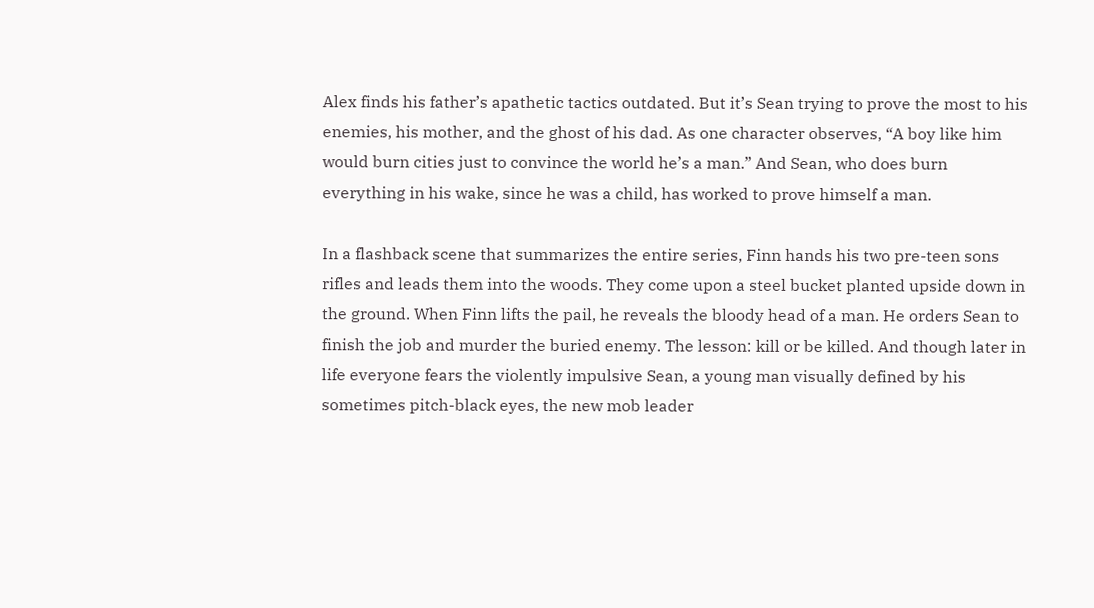Alex finds his father’s apathetic tactics outdated. But it’s Sean trying to prove the most to his enemies, his mother, and the ghost of his dad. As one character observes, “A boy like him would burn cities just to convince the world he’s a man.” And Sean, who does burn everything in his wake, since he was a child, has worked to prove himself a man.

In a flashback scene that summarizes the entire series, Finn hands his two pre-teen sons rifles and leads them into the woods. They come upon a steel bucket planted upside down in the ground. When Finn lifts the pail, he reveals the bloody head of a man. He orders Sean to finish the job and murder the buried enemy. The lesson: kill or be killed. And though later in life everyone fears the violently impulsive Sean, a young man visually defined by his sometimes pitch-black eyes, the new mob leader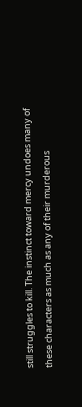still struggles to kill. The instinct toward mercy undoes many of these characters as much as any of their murderous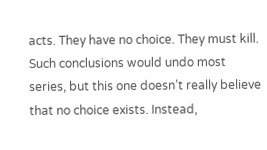acts. They have no choice. They must kill. Such conclusions would undo most series, but this one doesn’t really believe that no choice exists. Instead,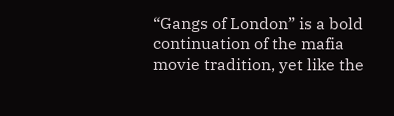“Gangs of London” is a bold continuation of the mafia movie tradition, yet like the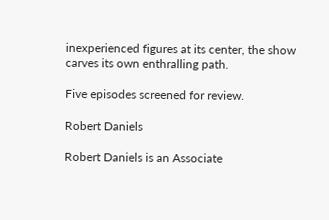inexperienced figures at its center, the show carves its own enthralling path.

Five episodes screened for review.

Robert Daniels

Robert Daniels is an Associate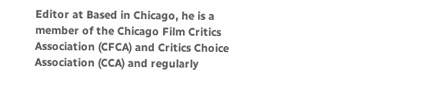Editor at Based in Chicago, he is a member of the Chicago Film Critics Association (CFCA) and Critics Choice Association (CCA) and regularly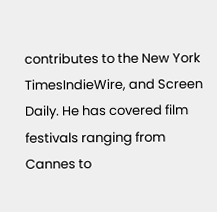contributes to the New York TimesIndieWire, and Screen Daily. He has covered film festivals ranging from Cannes to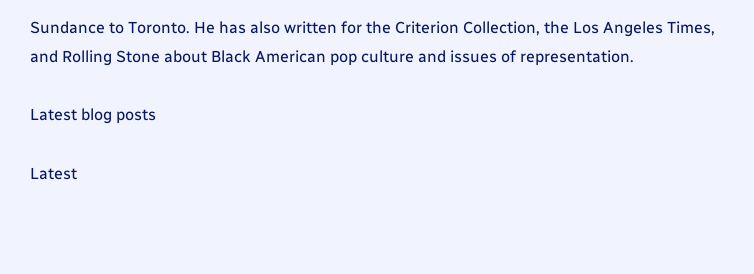Sundance to Toronto. He has also written for the Criterion Collection, the Los Angeles Times, and Rolling Stone about Black American pop culture and issues of representation.

Latest blog posts

Latest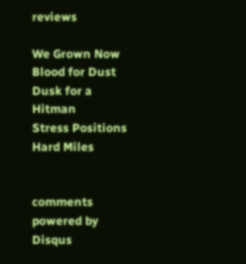reviews

We Grown Now
Blood for Dust
Dusk for a Hitman
Stress Positions
Hard Miles


comments powered by Disqus